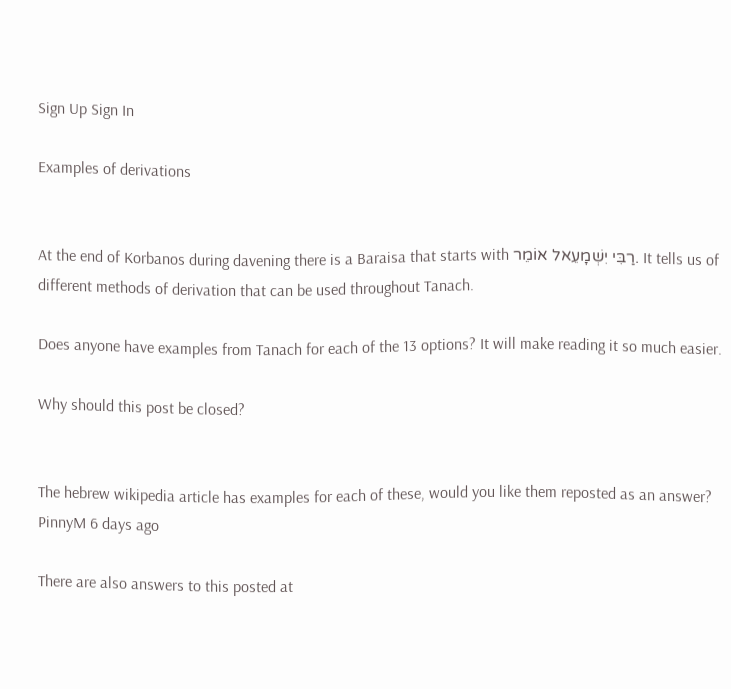Sign Up Sign In

Examples of derivations


At the end of Korbanos during davening there is a Baraisa that starts with רַבִּי יִשְׁמָעֵאל אוֹמֵר. It tells us of different methods of derivation that can be used throughout Tanach.

Does anyone have examples from Tanach for each of the 13 options? It will make reading it so much easier.

Why should this post be closed?


The hebrew wikipedia article has examples for each of these, would you like them reposted as an answer? PinnyM 6 days ago

There are also answers to this posted at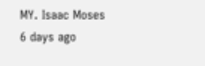MY. Isaac Moses 6 days ago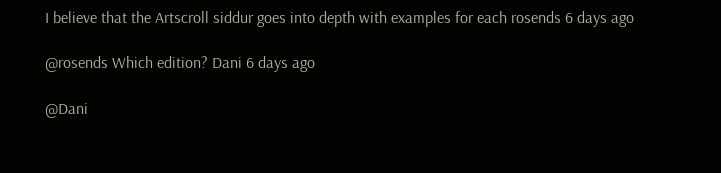I believe that the Artscroll siddur goes into depth with examples for each rosends 6 days ago

@rosends Which edition? Dani 6 days ago

@Dani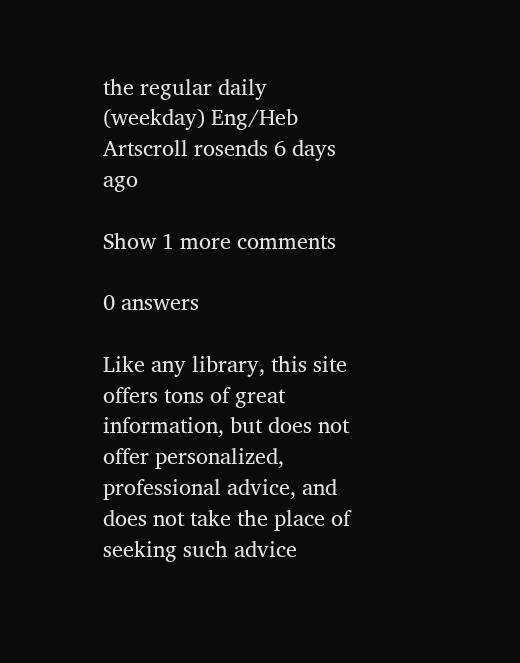the regular daily (weekday) Eng/Heb Artscroll rosends 6 days ago

Show 1 more comments

0 answers

Like any library, this site offers tons of great information, but does not offer personalized, professional advice, and does not take the place of seeking such advice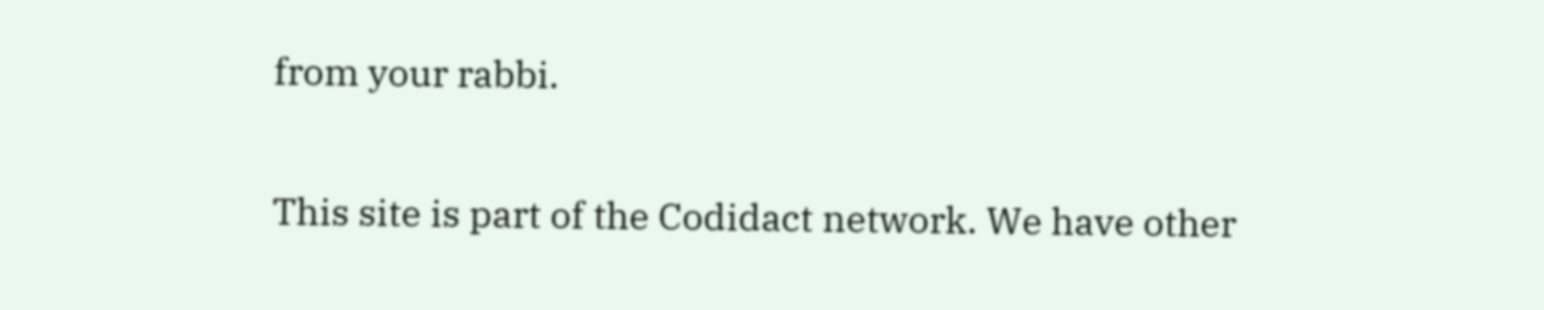from your rabbi.

This site is part of the Codidact network. We have other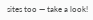sites too — take a look!